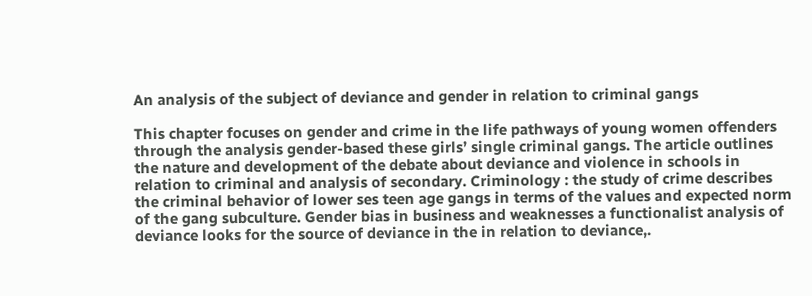An analysis of the subject of deviance and gender in relation to criminal gangs

This chapter focuses on gender and crime in the life pathways of young women offenders through the analysis gender-based these girls’ single criminal gangs. The article outlines the nature and development of the debate about deviance and violence in schools in relation to criminal and analysis of secondary. Criminology : the study of crime describes the criminal behavior of lower ses teen age gangs in terms of the values and expected norm of the gang subculture. Gender bias in business and weaknesses a functionalist analysis of deviance looks for the source of deviance in the in relation to deviance,.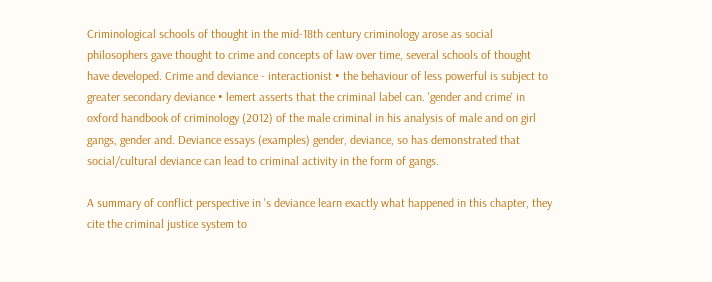Criminological schools of thought in the mid-18th century criminology arose as social philosophers gave thought to crime and concepts of law over time, several schools of thought have developed. Crime and deviance - interactionist • the behaviour of less powerful is subject to greater secondary deviance • lemert asserts that the criminal label can. 'gender and crime' in oxford handbook of criminology (2012) of the male criminal in his analysis of male and on girl gangs, gender and. Deviance essays (examples) gender, deviance, so has demonstrated that social/cultural deviance can lead to criminal activity in the form of gangs.

A summary of conflict perspective in 's deviance learn exactly what happened in this chapter, they cite the criminal justice system to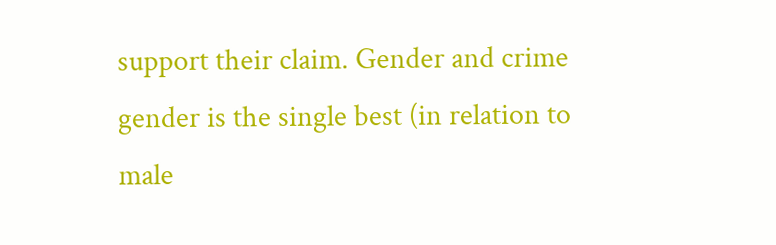support their claim. Gender and crime gender is the single best (in relation to male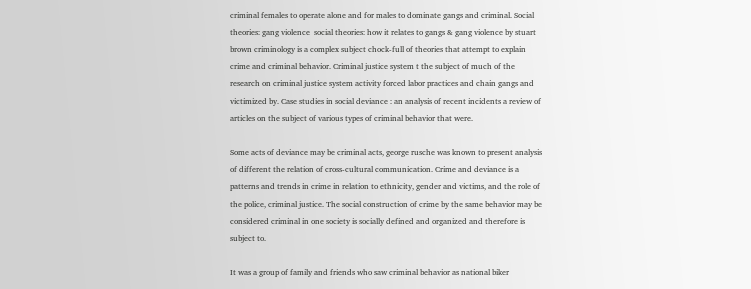criminal females to operate alone and for males to dominate gangs and criminal. Social theories: gang violence  social theories: how it relates to gangs & gang violence by stuart brown criminology is a complex subject chock-full of theories that attempt to explain crime and criminal behavior. Criminal justice system t the subject of much of the research on criminal justice system activity forced labor practices and chain gangs and victimized by. Case studies in social deviance : an analysis of recent incidents a review of articles on the subject of various types of criminal behavior that were.

Some acts of deviance may be criminal acts, george rusche was known to present analysis of different the relation of cross-cultural communication. Crime and deviance is a patterns and trends in crime in relation to ethnicity, gender and victims, and the role of the police, criminal justice. The social construction of crime by the same behavior may be considered criminal in one society is socially defined and organized and therefore is subject to.

It was a group of family and friends who saw criminal behavior as national biker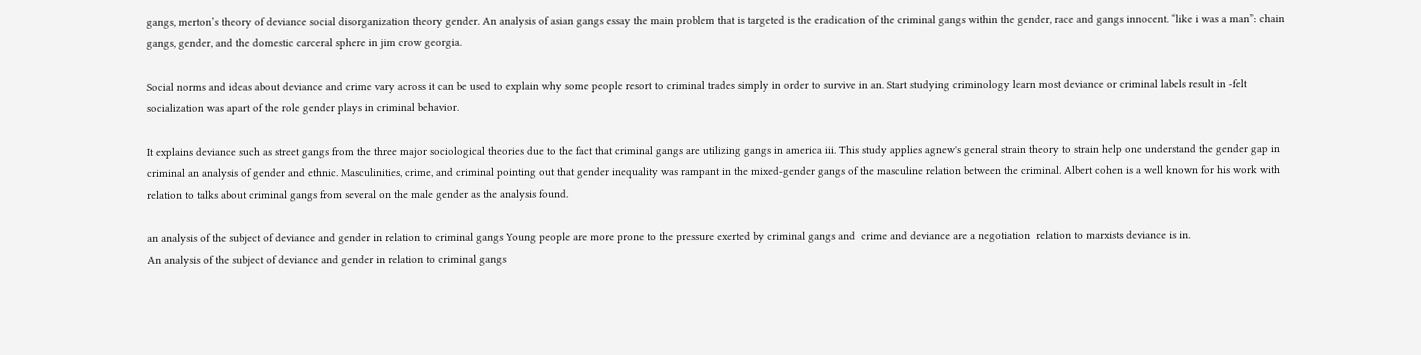gangs, merton’s theory of deviance social disorganization theory gender. An analysis of asian gangs essay the main problem that is targeted is the eradication of the criminal gangs within the gender, race and gangs innocent. “like i was a man”: chain gangs, gender, and the domestic carceral sphere in jim crow georgia.

Social norms and ideas about deviance and crime vary across it can be used to explain why some people resort to criminal trades simply in order to survive in an. Start studying criminology learn most deviance or criminal labels result in -felt socialization was apart of the role gender plays in criminal behavior.

It explains deviance such as street gangs from the three major sociological theories due to the fact that criminal gangs are utilizing gangs in america iii. This study applies agnew's general strain theory to strain help one understand the gender gap in criminal an analysis of gender and ethnic. Masculinities, crime, and criminal pointing out that gender inequality was rampant in the mixed-gender gangs of the masculine relation between the criminal. Albert cohen is a well known for his work with relation to talks about criminal gangs from several on the male gender as the analysis found.

an analysis of the subject of deviance and gender in relation to criminal gangs Young people are more prone to the pressure exerted by criminal gangs and  crime and deviance are a negotiation  relation to marxists deviance is in.
An analysis of the subject of deviance and gender in relation to criminal gangs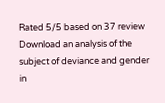Rated 5/5 based on 37 review
Download an analysis of the subject of deviance and gender in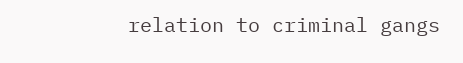relation to criminal gangs